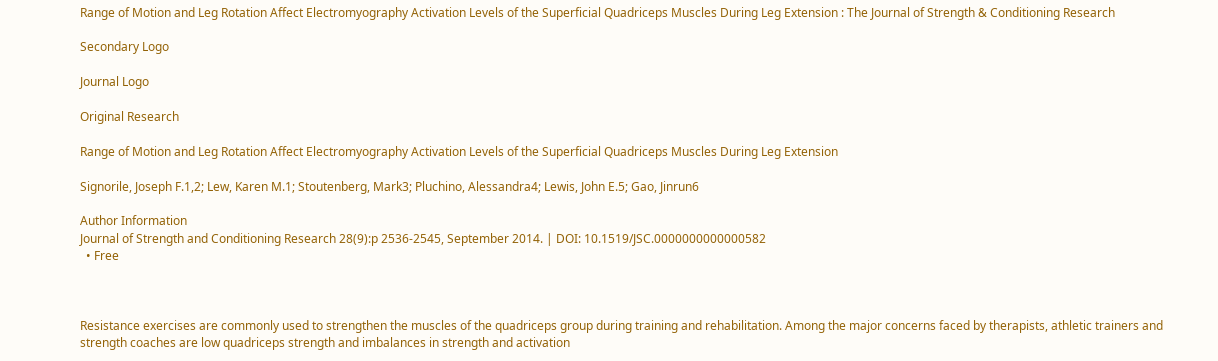Range of Motion and Leg Rotation Affect Electromyography Activation Levels of the Superficial Quadriceps Muscles During Leg Extension : The Journal of Strength & Conditioning Research

Secondary Logo

Journal Logo

Original Research

Range of Motion and Leg Rotation Affect Electromyography Activation Levels of the Superficial Quadriceps Muscles During Leg Extension

Signorile, Joseph F.1,2; Lew, Karen M.1; Stoutenberg, Mark3; Pluchino, Alessandra4; Lewis, John E.5; Gao, Jinrun6

Author Information
Journal of Strength and Conditioning Research 28(9):p 2536-2545, September 2014. | DOI: 10.1519/JSC.0000000000000582
  • Free



Resistance exercises are commonly used to strengthen the muscles of the quadriceps group during training and rehabilitation. Among the major concerns faced by therapists, athletic trainers and strength coaches are low quadriceps strength and imbalances in strength and activation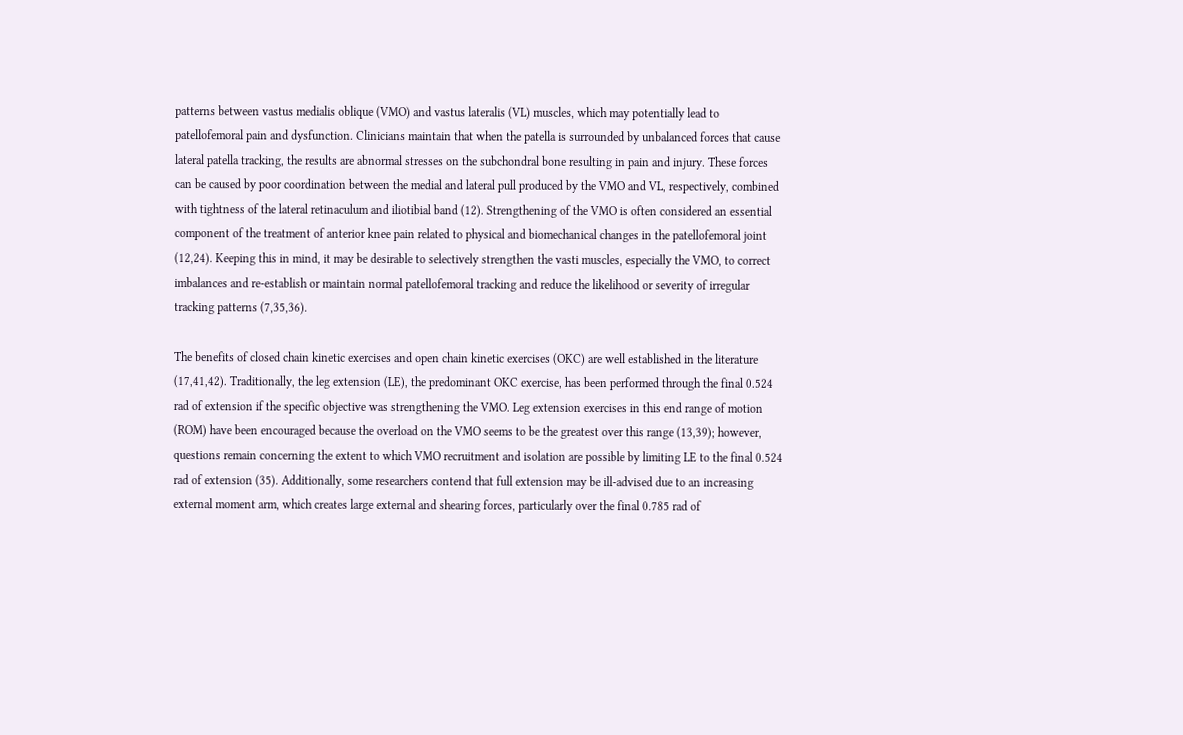patterns between vastus medialis oblique (VMO) and vastus lateralis (VL) muscles, which may potentially lead to patellofemoral pain and dysfunction. Clinicians maintain that when the patella is surrounded by unbalanced forces that cause lateral patella tracking, the results are abnormal stresses on the subchondral bone resulting in pain and injury. These forces can be caused by poor coordination between the medial and lateral pull produced by the VMO and VL, respectively, combined with tightness of the lateral retinaculum and iliotibial band (12). Strengthening of the VMO is often considered an essential component of the treatment of anterior knee pain related to physical and biomechanical changes in the patellofemoral joint (12,24). Keeping this in mind, it may be desirable to selectively strengthen the vasti muscles, especially the VMO, to correct imbalances and re-establish or maintain normal patellofemoral tracking and reduce the likelihood or severity of irregular tracking patterns (7,35,36).

The benefits of closed chain kinetic exercises and open chain kinetic exercises (OKC) are well established in the literature (17,41,42). Traditionally, the leg extension (LE), the predominant OKC exercise, has been performed through the final 0.524 rad of extension if the specific objective was strengthening the VMO. Leg extension exercises in this end range of motion (ROM) have been encouraged because the overload on the VMO seems to be the greatest over this range (13,39); however, questions remain concerning the extent to which VMO recruitment and isolation are possible by limiting LE to the final 0.524 rad of extension (35). Additionally, some researchers contend that full extension may be ill-advised due to an increasing external moment arm, which creates large external and shearing forces, particularly over the final 0.785 rad of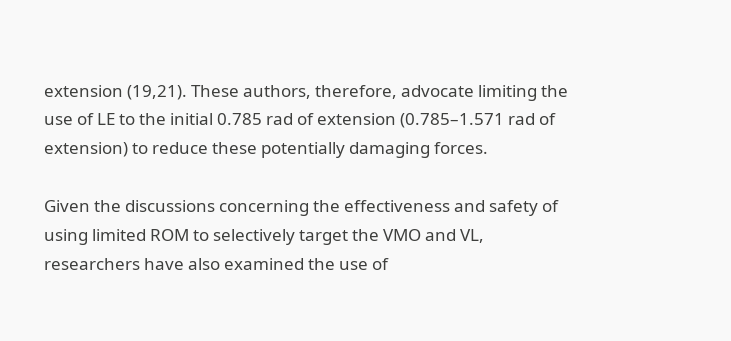extension (19,21). These authors, therefore, advocate limiting the use of LE to the initial 0.785 rad of extension (0.785–1.571 rad of extension) to reduce these potentially damaging forces.

Given the discussions concerning the effectiveness and safety of using limited ROM to selectively target the VMO and VL, researchers have also examined the use of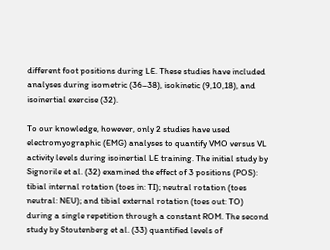different foot positions during LE. These studies have included analyses during isometric (36–38), isokinetic (9,10,18), and isoinertial exercise (32).

To our knowledge, however, only 2 studies have used electromyographic (EMG) analyses to quantify VMO versus VL activity levels during isoinertial LE training. The initial study by Signorile et al. (32) examined the effect of 3 positions (POS): tibial internal rotation (toes in: TI); neutral rotation (toes neutral: NEU); and tibial external rotation (toes out: TO) during a single repetition through a constant ROM. The second study by Stoutenberg et al. (33) quantified levels of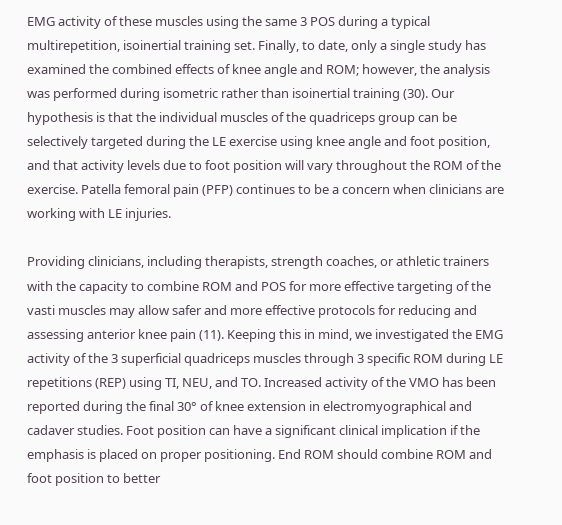EMG activity of these muscles using the same 3 POS during a typical multirepetition, isoinertial training set. Finally, to date, only a single study has examined the combined effects of knee angle and ROM; however, the analysis was performed during isometric rather than isoinertial training (30). Our hypothesis is that the individual muscles of the quadriceps group can be selectively targeted during the LE exercise using knee angle and foot position, and that activity levels due to foot position will vary throughout the ROM of the exercise. Patella femoral pain (PFP) continues to be a concern when clinicians are working with LE injuries.

Providing clinicians, including therapists, strength coaches, or athletic trainers with the capacity to combine ROM and POS for more effective targeting of the vasti muscles may allow safer and more effective protocols for reducing and assessing anterior knee pain (11). Keeping this in mind, we investigated the EMG activity of the 3 superficial quadriceps muscles through 3 specific ROM during LE repetitions (REP) using TI, NEU, and TO. Increased activity of the VMO has been reported during the final 30° of knee extension in electromyographical and cadaver studies. Foot position can have a significant clinical implication if the emphasis is placed on proper positioning. End ROM should combine ROM and foot position to better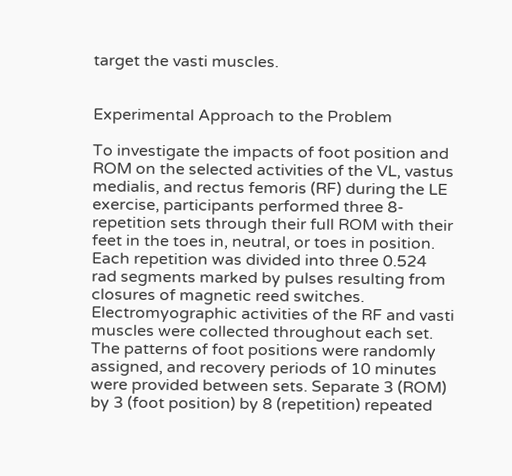target the vasti muscles.


Experimental Approach to the Problem

To investigate the impacts of foot position and ROM on the selected activities of the VL, vastus medialis, and rectus femoris (RF) during the LE exercise, participants performed three 8-repetition sets through their full ROM with their feet in the toes in, neutral, or toes in position. Each repetition was divided into three 0.524 rad segments marked by pulses resulting from closures of magnetic reed switches. Electromyographic activities of the RF and vasti muscles were collected throughout each set. The patterns of foot positions were randomly assigned, and recovery periods of 10 minutes were provided between sets. Separate 3 (ROM) by 3 (foot position) by 8 (repetition) repeated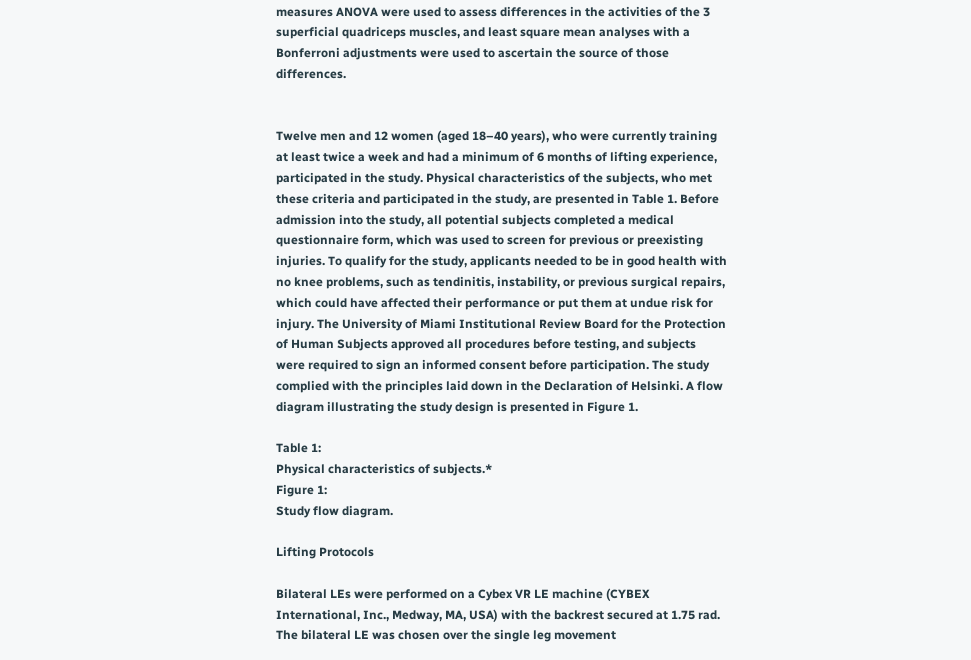measures ANOVA were used to assess differences in the activities of the 3 superficial quadriceps muscles, and least square mean analyses with a Bonferroni adjustments were used to ascertain the source of those differences.


Twelve men and 12 women (aged 18–40 years), who were currently training at least twice a week and had a minimum of 6 months of lifting experience, participated in the study. Physical characteristics of the subjects, who met these criteria and participated in the study, are presented in Table 1. Before admission into the study, all potential subjects completed a medical questionnaire form, which was used to screen for previous or preexisting injuries. To qualify for the study, applicants needed to be in good health with no knee problems, such as tendinitis, instability, or previous surgical repairs, which could have affected their performance or put them at undue risk for injury. The University of Miami Institutional Review Board for the Protection of Human Subjects approved all procedures before testing, and subjects were required to sign an informed consent before participation. The study complied with the principles laid down in the Declaration of Helsinki. A flow diagram illustrating the study design is presented in Figure 1.

Table 1:
Physical characteristics of subjects.*
Figure 1:
Study flow diagram.

Lifting Protocols

Bilateral LEs were performed on a Cybex VR LE machine (CYBEX International, Inc., Medway, MA, USA) with the backrest secured at 1.75 rad. The bilateral LE was chosen over the single leg movement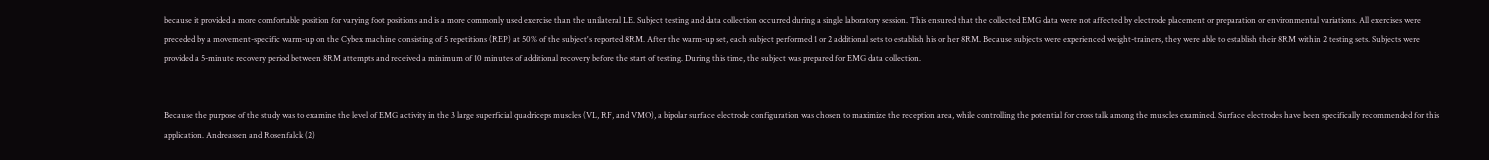because it provided a more comfortable position for varying foot positions and is a more commonly used exercise than the unilateral LE. Subject testing and data collection occurred during a single laboratory session. This ensured that the collected EMG data were not affected by electrode placement or preparation or environmental variations. All exercises were preceded by a movement-specific warm-up on the Cybex machine consisting of 5 repetitions (REP) at 50% of the subject's reported 8RM. After the warm-up set, each subject performed 1 or 2 additional sets to establish his or her 8RM. Because subjects were experienced weight-trainers, they were able to establish their 8RM within 2 testing sets. Subjects were provided a 5-minute recovery period between 8RM attempts and received a minimum of 10 minutes of additional recovery before the start of testing. During this time, the subject was prepared for EMG data collection.


Because the purpose of the study was to examine the level of EMG activity in the 3 large superficial quadriceps muscles (VL, RF, and VMO), a bipolar surface electrode configuration was chosen to maximize the reception area, while controlling the potential for cross talk among the muscles examined. Surface electrodes have been specifically recommended for this application. Andreassen and Rosenfalck (2)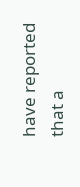have reported that a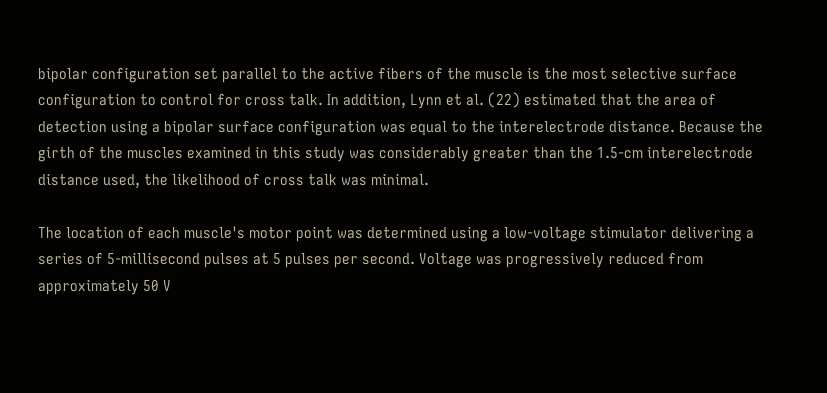bipolar configuration set parallel to the active fibers of the muscle is the most selective surface configuration to control for cross talk. In addition, Lynn et al. (22) estimated that the area of detection using a bipolar surface configuration was equal to the interelectrode distance. Because the girth of the muscles examined in this study was considerably greater than the 1.5-cm interelectrode distance used, the likelihood of cross talk was minimal.

The location of each muscle's motor point was determined using a low-voltage stimulator delivering a series of 5-millisecond pulses at 5 pulses per second. Voltage was progressively reduced from approximately 50 V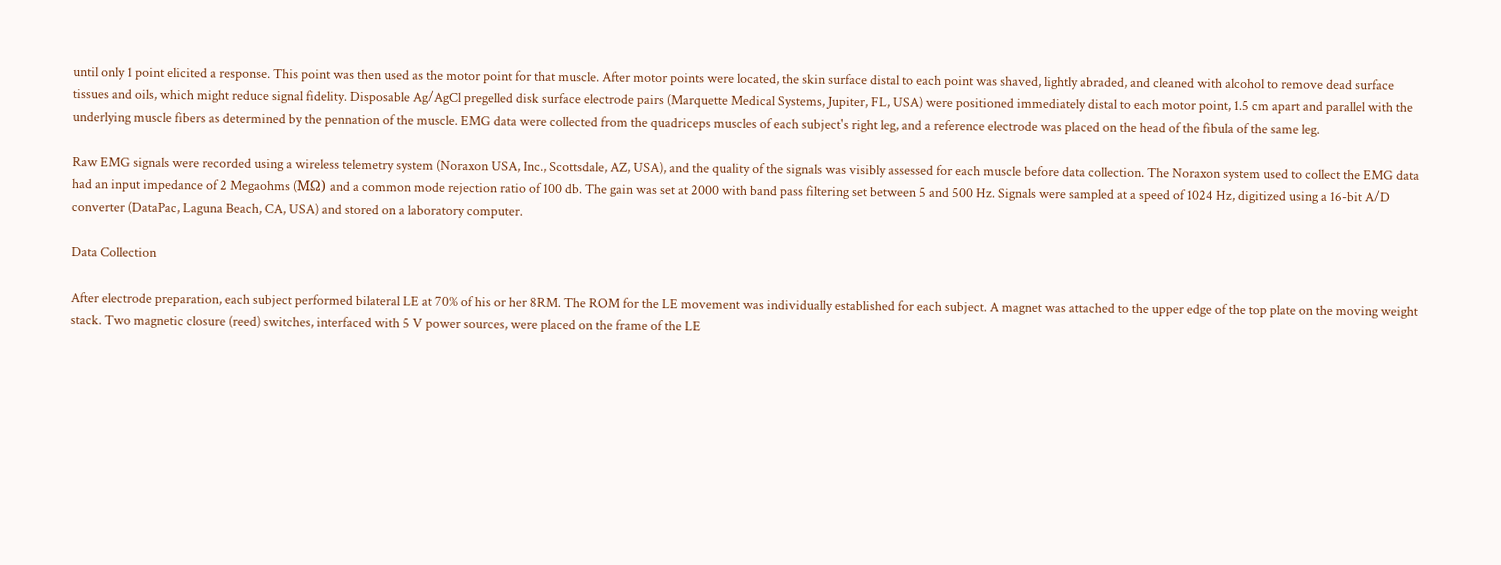until only 1 point elicited a response. This point was then used as the motor point for that muscle. After motor points were located, the skin surface distal to each point was shaved, lightly abraded, and cleaned with alcohol to remove dead surface tissues and oils, which might reduce signal fidelity. Disposable Ag/AgCl pregelled disk surface electrode pairs (Marquette Medical Systems, Jupiter, FL, USA) were positioned immediately distal to each motor point, 1.5 cm apart and parallel with the underlying muscle fibers as determined by the pennation of the muscle. EMG data were collected from the quadriceps muscles of each subject's right leg, and a reference electrode was placed on the head of the fibula of the same leg.

Raw EMG signals were recorded using a wireless telemetry system (Noraxon USA, Inc., Scottsdale, AZ, USA), and the quality of the signals was visibly assessed for each muscle before data collection. The Noraxon system used to collect the EMG data had an input impedance of 2 Megaohms (MΩ) and a common mode rejection ratio of 100 db. The gain was set at 2000 with band pass filtering set between 5 and 500 Hz. Signals were sampled at a speed of 1024 Hz, digitized using a 16-bit A/D converter (DataPac, Laguna Beach, CA, USA) and stored on a laboratory computer.

Data Collection

After electrode preparation, each subject performed bilateral LE at 70% of his or her 8RM. The ROM for the LE movement was individually established for each subject. A magnet was attached to the upper edge of the top plate on the moving weight stack. Two magnetic closure (reed) switches, interfaced with 5 V power sources, were placed on the frame of the LE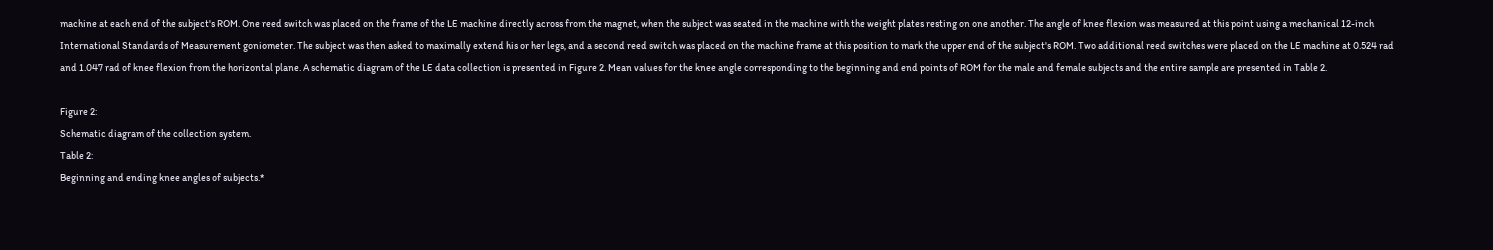machine at each end of the subject's ROM. One reed switch was placed on the frame of the LE machine directly across from the magnet, when the subject was seated in the machine with the weight plates resting on one another. The angle of knee flexion was measured at this point using a mechanical 12-inch International Standards of Measurement goniometer. The subject was then asked to maximally extend his or her legs, and a second reed switch was placed on the machine frame at this position to mark the upper end of the subject's ROM. Two additional reed switches were placed on the LE machine at 0.524 rad and 1.047 rad of knee flexion from the horizontal plane. A schematic diagram of the LE data collection is presented in Figure 2. Mean values for the knee angle corresponding to the beginning and end points of ROM for the male and female subjects and the entire sample are presented in Table 2.

Figure 2:
Schematic diagram of the collection system.
Table 2:
Beginning and ending knee angles of subjects.*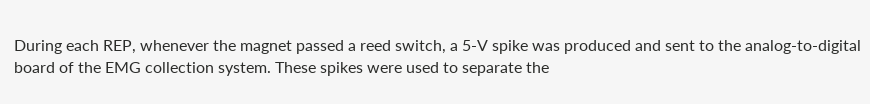During each REP, whenever the magnet passed a reed switch, a 5-V spike was produced and sent to the analog-to-digital board of the EMG collection system. These spikes were used to separate the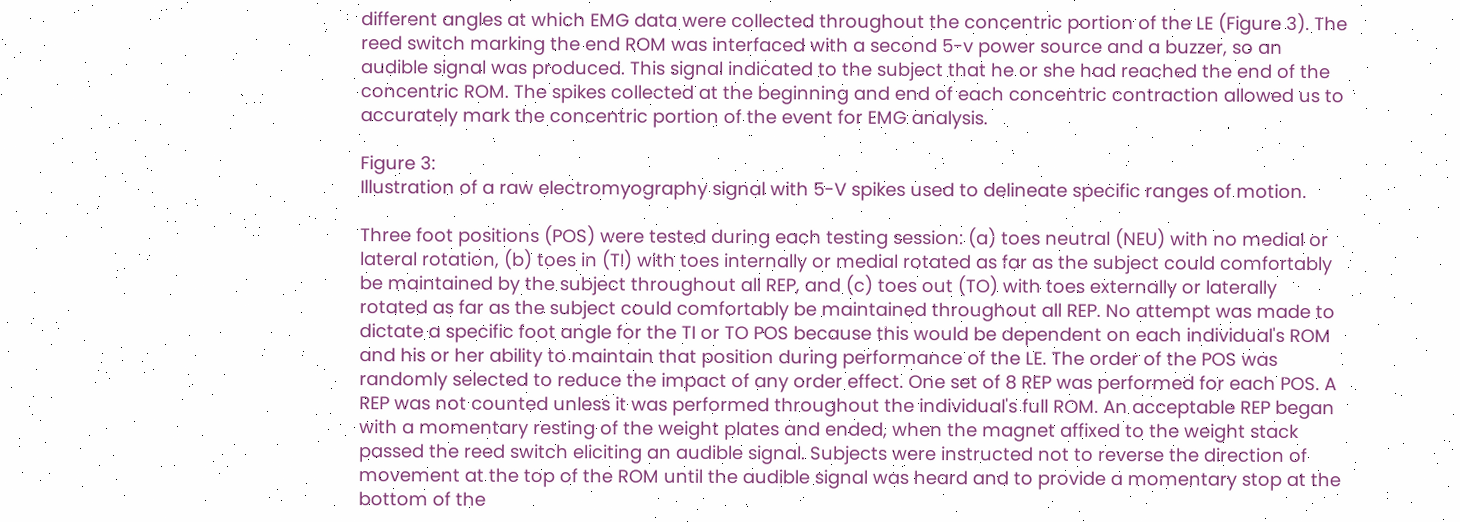different angles at which EMG data were collected throughout the concentric portion of the LE (Figure 3). The reed switch marking the end ROM was interfaced with a second 5-v power source and a buzzer, so an audible signal was produced. This signal indicated to the subject that he or she had reached the end of the concentric ROM. The spikes collected at the beginning and end of each concentric contraction allowed us to accurately mark the concentric portion of the event for EMG analysis.

Figure 3:
Illustration of a raw electromyography signal with 5-V spikes used to delineate specific ranges of motion.

Three foot positions (POS) were tested during each testing session: (a) toes neutral (NEU) with no medial or lateral rotation, (b) toes in (TI) with toes internally or medial rotated as far as the subject could comfortably be maintained by the subject throughout all REP, and (c) toes out (TO) with toes externally or laterally rotated as far as the subject could comfortably be maintained throughout all REP. No attempt was made to dictate a specific foot angle for the TI or TO POS because this would be dependent on each individual's ROM and his or her ability to maintain that position during performance of the LE. The order of the POS was randomly selected to reduce the impact of any order effect. One set of 8 REP was performed for each POS. A REP was not counted unless it was performed throughout the individual's full ROM. An acceptable REP began with a momentary resting of the weight plates and ended, when the magnet affixed to the weight stack passed the reed switch eliciting an audible signal. Subjects were instructed not to reverse the direction of movement at the top of the ROM until the audible signal was heard and to provide a momentary stop at the bottom of the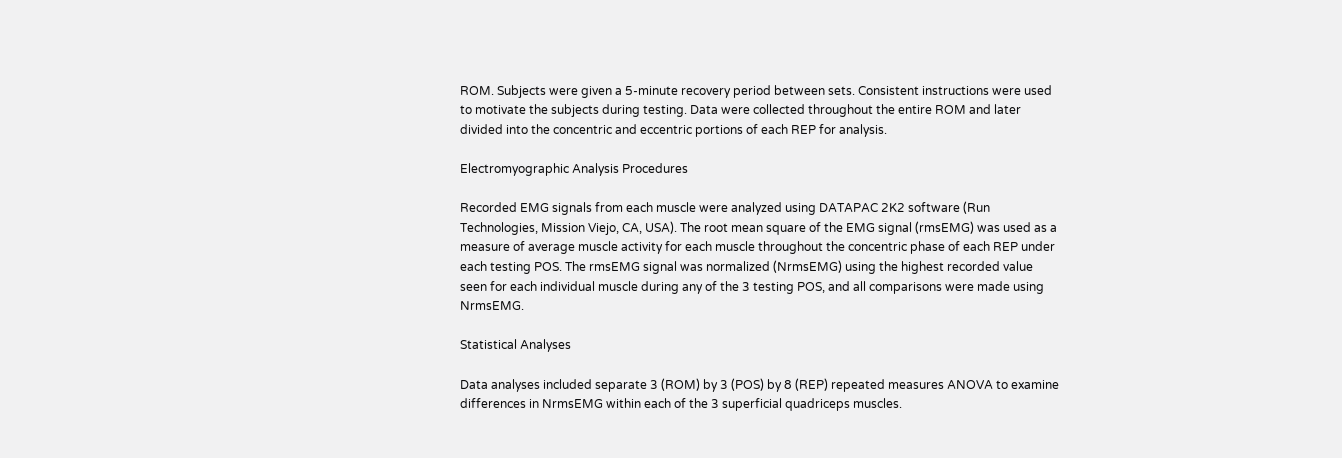ROM. Subjects were given a 5-minute recovery period between sets. Consistent instructions were used to motivate the subjects during testing. Data were collected throughout the entire ROM and later divided into the concentric and eccentric portions of each REP for analysis.

Electromyographic Analysis Procedures

Recorded EMG signals from each muscle were analyzed using DATAPAC 2K2 software (Run Technologies, Mission Viejo, CA, USA). The root mean square of the EMG signal (rmsEMG) was used as a measure of average muscle activity for each muscle throughout the concentric phase of each REP under each testing POS. The rmsEMG signal was normalized (NrmsEMG) using the highest recorded value seen for each individual muscle during any of the 3 testing POS, and all comparisons were made using NrmsEMG.

Statistical Analyses

Data analyses included separate 3 (ROM) by 3 (POS) by 8 (REP) repeated measures ANOVA to examine differences in NrmsEMG within each of the 3 superficial quadriceps muscles.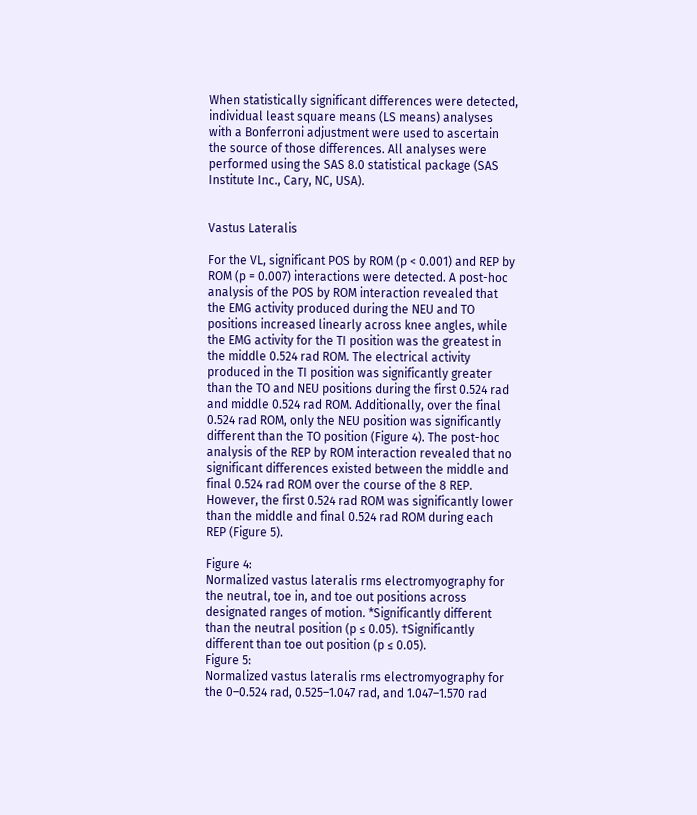When statistically significant differences were detected, individual least square means (LS means) analyses with a Bonferroni adjustment were used to ascertain the source of those differences. All analyses were performed using the SAS 8.0 statistical package (SAS Institute Inc., Cary, NC, USA).


Vastus Lateralis

For the VL, significant POS by ROM (p < 0.001) and REP by ROM (p = 0.007) interactions were detected. A post-hoc analysis of the POS by ROM interaction revealed that the EMG activity produced during the NEU and TO positions increased linearly across knee angles, while the EMG activity for the TI position was the greatest in the middle 0.524 rad ROM. The electrical activity produced in the TI position was significantly greater than the TO and NEU positions during the first 0.524 rad and middle 0.524 rad ROM. Additionally, over the final 0.524 rad ROM, only the NEU position was significantly different than the TO position (Figure 4). The post-hoc analysis of the REP by ROM interaction revealed that no significant differences existed between the middle and final 0.524 rad ROM over the course of the 8 REP. However, the first 0.524 rad ROM was significantly lower than the middle and final 0.524 rad ROM during each REP (Figure 5).

Figure 4:
Normalized vastus lateralis rms electromyography for the neutral, toe in, and toe out positions across designated ranges of motion. *Significantly different than the neutral position (p ≤ 0.05). †Significantly different than toe out position (p ≤ 0.05).
Figure 5:
Normalized vastus lateralis rms electromyography for the 0–0.524 rad, 0.525–1.047 rad, and 1.047–1.570 rad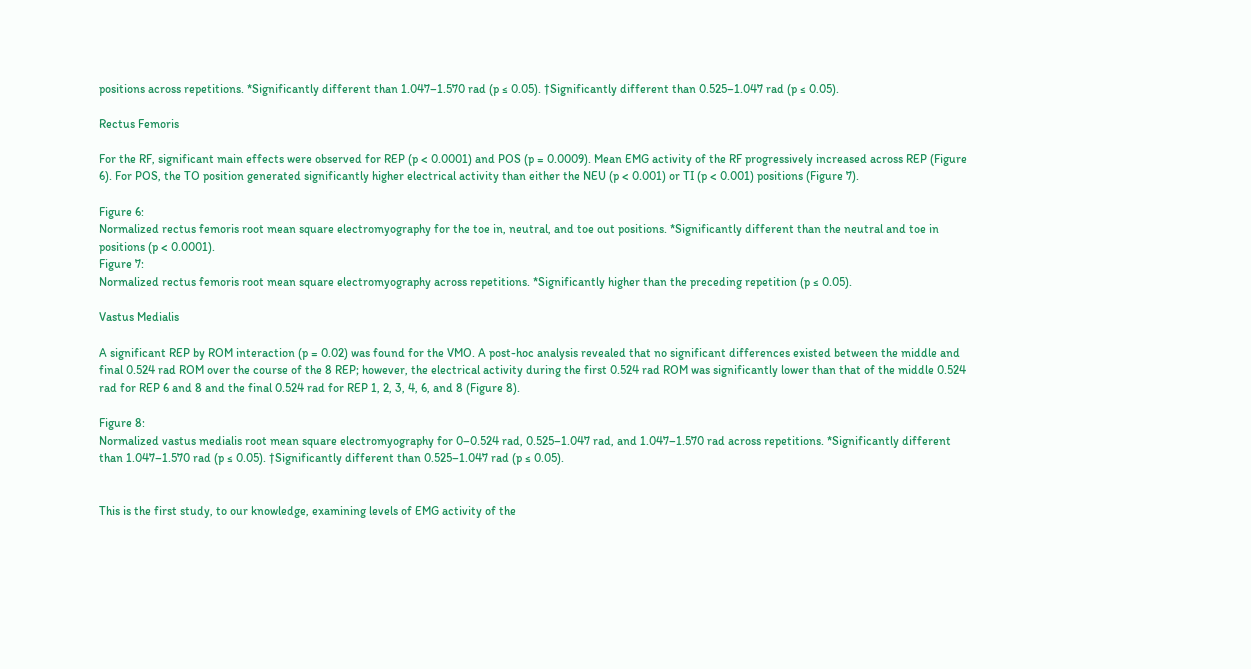positions across repetitions. *Significantly different than 1.047–1.570 rad (p ≤ 0.05). †Significantly different than 0.525–1.047 rad (p ≤ 0.05).

Rectus Femoris

For the RF, significant main effects were observed for REP (p < 0.0001) and POS (p = 0.0009). Mean EMG activity of the RF progressively increased across REP (Figure 6). For POS, the TO position generated significantly higher electrical activity than either the NEU (p < 0.001) or TI (p < 0.001) positions (Figure 7).

Figure 6:
Normalized rectus femoris root mean square electromyography for the toe in, neutral, and toe out positions. *Significantly different than the neutral and toe in positions (p < 0.0001).
Figure 7:
Normalized rectus femoris root mean square electromyography across repetitions. *Significantly higher than the preceding repetition (p ≤ 0.05).

Vastus Medialis

A significant REP by ROM interaction (p = 0.02) was found for the VMO. A post-hoc analysis revealed that no significant differences existed between the middle and final 0.524 rad ROM over the course of the 8 REP; however, the electrical activity during the first 0.524 rad ROM was significantly lower than that of the middle 0.524 rad for REP 6 and 8 and the final 0.524 rad for REP 1, 2, 3, 4, 6, and 8 (Figure 8).

Figure 8:
Normalized vastus medialis root mean square electromyography for 0–0.524 rad, 0.525–1.047 rad, and 1.047–1.570 rad across repetitions. *Significantly different than 1.047–1.570 rad (p ≤ 0.05). †Significantly different than 0.525–1.047 rad (p ≤ 0.05).


This is the first study, to our knowledge, examining levels of EMG activity of the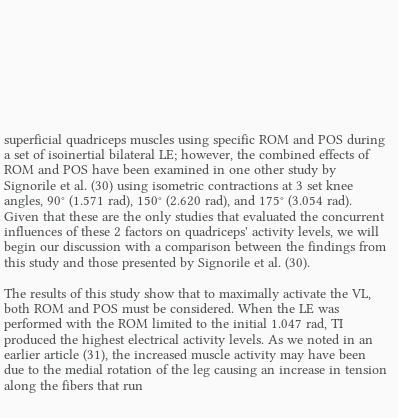superficial quadriceps muscles using specific ROM and POS during a set of isoinertial bilateral LE; however, the combined effects of ROM and POS have been examined in one other study by Signorile et al. (30) using isometric contractions at 3 set knee angles, 90° (1.571 rad), 150° (2.620 rad), and 175° (3.054 rad). Given that these are the only studies that evaluated the concurrent influences of these 2 factors on quadriceps' activity levels, we will begin our discussion with a comparison between the findings from this study and those presented by Signorile et al. (30).

The results of this study show that to maximally activate the VL, both ROM and POS must be considered. When the LE was performed with the ROM limited to the initial 1.047 rad, TI produced the highest electrical activity levels. As we noted in an earlier article (31), the increased muscle activity may have been due to the medial rotation of the leg causing an increase in tension along the fibers that run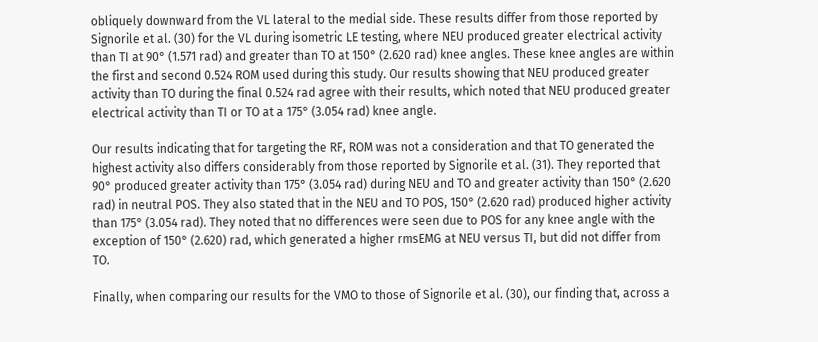obliquely downward from the VL lateral to the medial side. These results differ from those reported by Signorile et al. (30) for the VL during isometric LE testing, where NEU produced greater electrical activity than TI at 90° (1.571 rad) and greater than TO at 150° (2.620 rad) knee angles. These knee angles are within the first and second 0.524 ROM used during this study. Our results showing that NEU produced greater activity than TO during the final 0.524 rad agree with their results, which noted that NEU produced greater electrical activity than TI or TO at a 175° (3.054 rad) knee angle.

Our results indicating that for targeting the RF, ROM was not a consideration and that TO generated the highest activity also differs considerably from those reported by Signorile et al. (31). They reported that 90° produced greater activity than 175° (3.054 rad) during NEU and TO and greater activity than 150° (2.620 rad) in neutral POS. They also stated that in the NEU and TO POS, 150° (2.620 rad) produced higher activity than 175° (3.054 rad). They noted that no differences were seen due to POS for any knee angle with the exception of 150° (2.620) rad, which generated a higher rmsEMG at NEU versus TI, but did not differ from TO.

Finally, when comparing our results for the VMO to those of Signorile et al. (30), our finding that, across a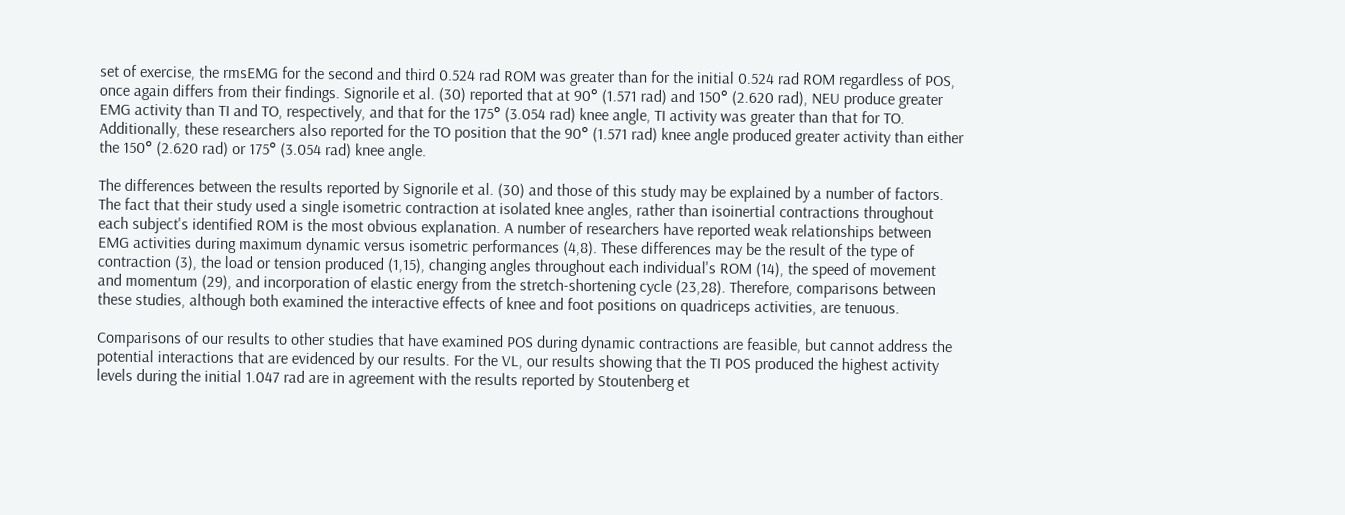set of exercise, the rmsEMG for the second and third 0.524 rad ROM was greater than for the initial 0.524 rad ROM regardless of POS, once again differs from their findings. Signorile et al. (30) reported that at 90° (1.571 rad) and 150° (2.620 rad), NEU produce greater EMG activity than TI and TO, respectively, and that for the 175° (3.054 rad) knee angle, TI activity was greater than that for TO. Additionally, these researchers also reported for the TO position that the 90° (1.571 rad) knee angle produced greater activity than either the 150° (2.620 rad) or 175° (3.054 rad) knee angle.

The differences between the results reported by Signorile et al. (30) and those of this study may be explained by a number of factors. The fact that their study used a single isometric contraction at isolated knee angles, rather than isoinertial contractions throughout each subject's identified ROM is the most obvious explanation. A number of researchers have reported weak relationships between EMG activities during maximum dynamic versus isometric performances (4,8). These differences may be the result of the type of contraction (3), the load or tension produced (1,15), changing angles throughout each individual's ROM (14), the speed of movement and momentum (29), and incorporation of elastic energy from the stretch-shortening cycle (23,28). Therefore, comparisons between these studies, although both examined the interactive effects of knee and foot positions on quadriceps activities, are tenuous.

Comparisons of our results to other studies that have examined POS during dynamic contractions are feasible, but cannot address the potential interactions that are evidenced by our results. For the VL, our results showing that the TI POS produced the highest activity levels during the initial 1.047 rad are in agreement with the results reported by Stoutenberg et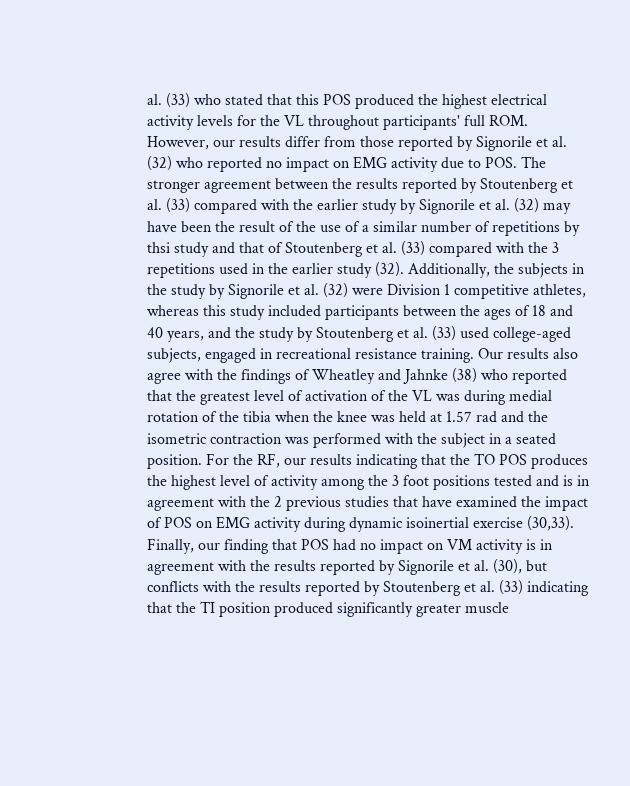al. (33) who stated that this POS produced the highest electrical activity levels for the VL throughout participants' full ROM. However, our results differ from those reported by Signorile et al. (32) who reported no impact on EMG activity due to POS. The stronger agreement between the results reported by Stoutenberg et al. (33) compared with the earlier study by Signorile et al. (32) may have been the result of the use of a similar number of repetitions by thsi study and that of Stoutenberg et al. (33) compared with the 3 repetitions used in the earlier study (32). Additionally, the subjects in the study by Signorile et al. (32) were Division 1 competitive athletes, whereas this study included participants between the ages of 18 and 40 years, and the study by Stoutenberg et al. (33) used college-aged subjects, engaged in recreational resistance training. Our results also agree with the findings of Wheatley and Jahnke (38) who reported that the greatest level of activation of the VL was during medial rotation of the tibia when the knee was held at 1.57 rad and the isometric contraction was performed with the subject in a seated position. For the RF, our results indicating that the TO POS produces the highest level of activity among the 3 foot positions tested and is in agreement with the 2 previous studies that have examined the impact of POS on EMG activity during dynamic isoinertial exercise (30,33). Finally, our finding that POS had no impact on VM activity is in agreement with the results reported by Signorile et al. (30), but conflicts with the results reported by Stoutenberg et al. (33) indicating that the TI position produced significantly greater muscle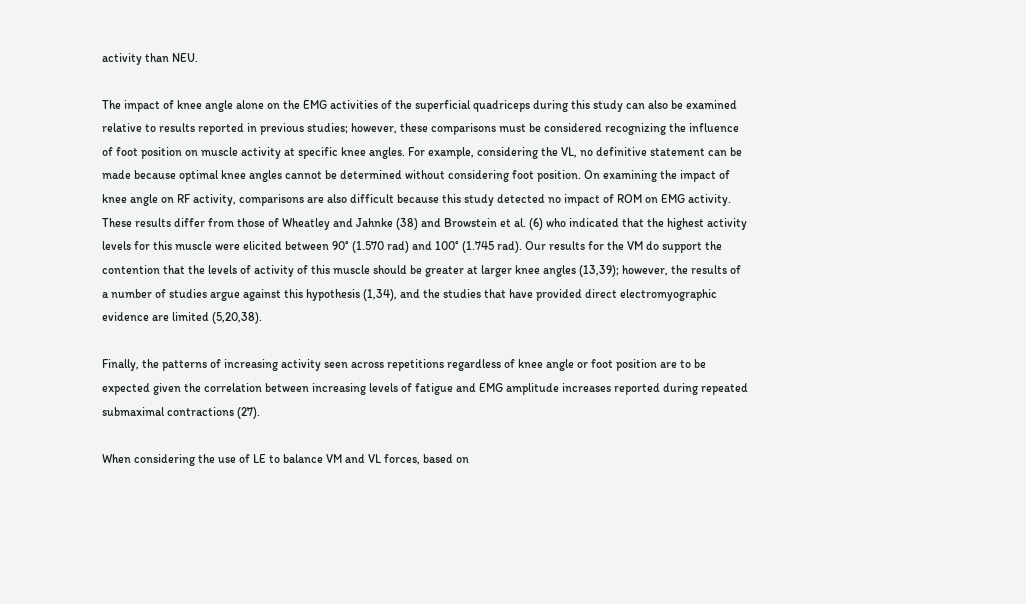activity than NEU.

The impact of knee angle alone on the EMG activities of the superficial quadriceps during this study can also be examined relative to results reported in previous studies; however, these comparisons must be considered recognizing the influence of foot position on muscle activity at specific knee angles. For example, considering the VL, no definitive statement can be made because optimal knee angles cannot be determined without considering foot position. On examining the impact of knee angle on RF activity, comparisons are also difficult because this study detected no impact of ROM on EMG activity. These results differ from those of Wheatley and Jahnke (38) and Browstein et al. (6) who indicated that the highest activity levels for this muscle were elicited between 90° (1.570 rad) and 100° (1.745 rad). Our results for the VM do support the contention that the levels of activity of this muscle should be greater at larger knee angles (13,39); however, the results of a number of studies argue against this hypothesis (1,34), and the studies that have provided direct electromyographic evidence are limited (5,20,38).

Finally, the patterns of increasing activity seen across repetitions regardless of knee angle or foot position are to be expected given the correlation between increasing levels of fatigue and EMG amplitude increases reported during repeated submaximal contractions (27).

When considering the use of LE to balance VM and VL forces, based on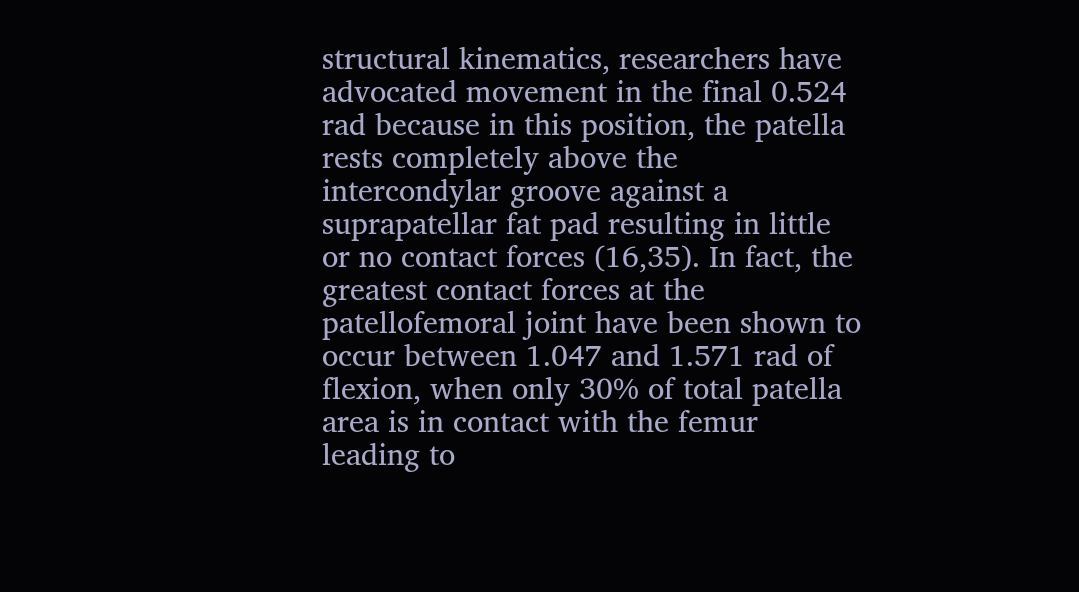structural kinematics, researchers have advocated movement in the final 0.524 rad because in this position, the patella rests completely above the intercondylar groove against a suprapatellar fat pad resulting in little or no contact forces (16,35). In fact, the greatest contact forces at the patellofemoral joint have been shown to occur between 1.047 and 1.571 rad of flexion, when only 30% of total patella area is in contact with the femur leading to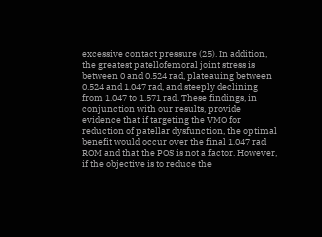excessive contact pressure (25). In addition, the greatest patellofemoral joint stress is between 0 and 0.524 rad, plateauing between 0.524 and 1.047 rad, and steeply declining from 1.047 to 1.571 rad. These findings, in conjunction with our results, provide evidence that if targeting the VMO for reduction of patellar dysfunction, the optimal benefit would occur over the final 1.047 rad ROM and that the POS is not a factor. However, if the objective is to reduce the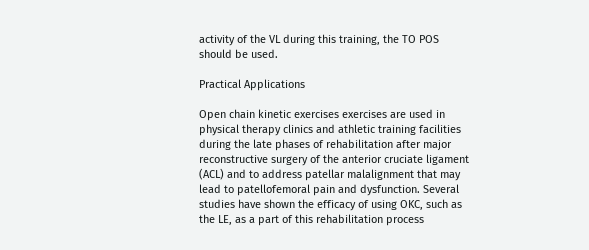activity of the VL during this training, the TO POS should be used.

Practical Applications

Open chain kinetic exercises exercises are used in physical therapy clinics and athletic training facilities during the late phases of rehabilitation after major reconstructive surgery of the anterior cruciate ligament (ACL) and to address patellar malalignment that may lead to patellofemoral pain and dysfunction. Several studies have shown the efficacy of using OKC, such as the LE, as a part of this rehabilitation process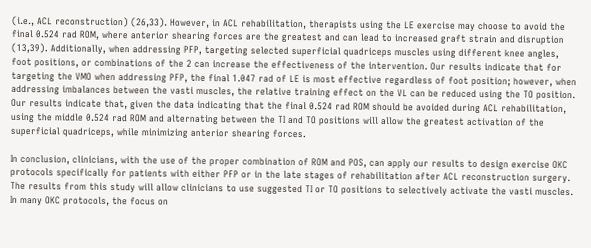(i.e., ACL reconstruction) (26,33). However, in ACL rehabilitation, therapists using the LE exercise may choose to avoid the final 0.524 rad ROM, where anterior shearing forces are the greatest and can lead to increased graft strain and disruption (13,39). Additionally, when addressing PFP, targeting selected superficial quadriceps muscles using different knee angles, foot positions, or combinations of the 2 can increase the effectiveness of the intervention. Our results indicate that for targeting the VMO when addressing PFP, the final 1.047 rad of LE is most effective regardless of foot position; however, when addressing imbalances between the vasti muscles, the relative training effect on the VL can be reduced using the TO position. Our results indicate that, given the data indicating that the final 0.524 rad ROM should be avoided during ACL rehabilitation, using the middle 0.524 rad ROM and alternating between the TI and TO positions will allow the greatest activation of the superficial quadriceps, while minimizing anterior shearing forces.

In conclusion, clinicians, with the use of the proper combination of ROM and POS, can apply our results to design exercise OKC protocols specifically for patients with either PFP or in the late stages of rehabilitation after ACL reconstruction surgery. The results from this study will allow clinicians to use suggested TI or TO positions to selectively activate the vasti muscles. In many OKC protocols, the focus on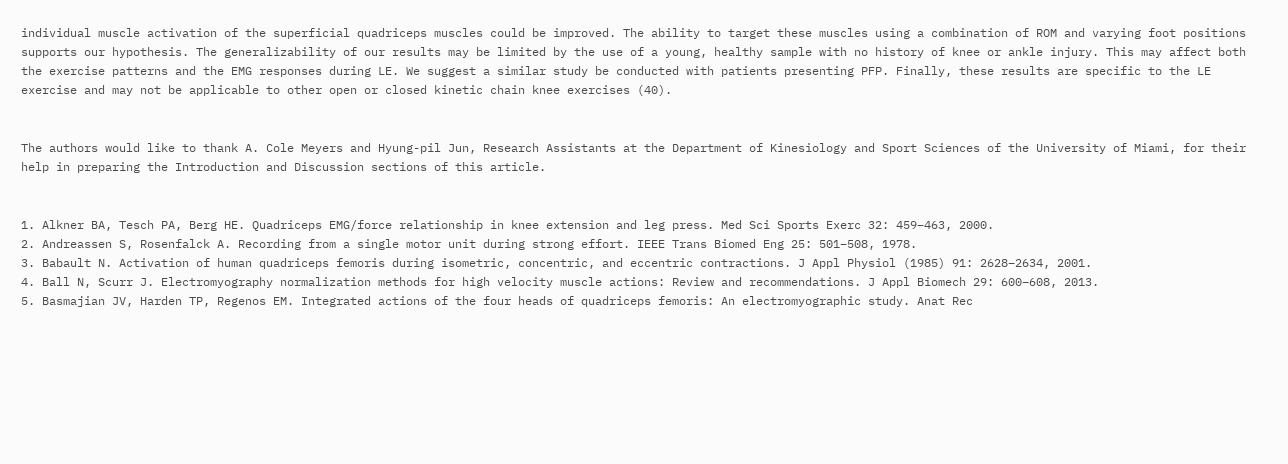individual muscle activation of the superficial quadriceps muscles could be improved. The ability to target these muscles using a combination of ROM and varying foot positions supports our hypothesis. The generalizability of our results may be limited by the use of a young, healthy sample with no history of knee or ankle injury. This may affect both the exercise patterns and the EMG responses during LE. We suggest a similar study be conducted with patients presenting PFP. Finally, these results are specific to the LE exercise and may not be applicable to other open or closed kinetic chain knee exercises (40).


The authors would like to thank A. Cole Meyers and Hyung-pil Jun, Research Assistants at the Department of Kinesiology and Sport Sciences of the University of Miami, for their help in preparing the Introduction and Discussion sections of this article.


1. Alkner BA, Tesch PA, Berg HE. Quadriceps EMG/force relationship in knee extension and leg press. Med Sci Sports Exerc 32: 459–463, 2000.
2. Andreassen S, Rosenfalck A. Recording from a single motor unit during strong effort. IEEE Trans Biomed Eng 25: 501–508, 1978.
3. Babault N. Activation of human quadriceps femoris during isometric, concentric, and eccentric contractions. J Appl Physiol (1985) 91: 2628–2634, 2001.
4. Ball N, Scurr J. Electromyography normalization methods for high velocity muscle actions: Review and recommendations. J Appl Biomech 29: 600–608, 2013.
5. Basmajian JV, Harden TP, Regenos EM. Integrated actions of the four heads of quadriceps femoris: An electromyographic study. Anat Rec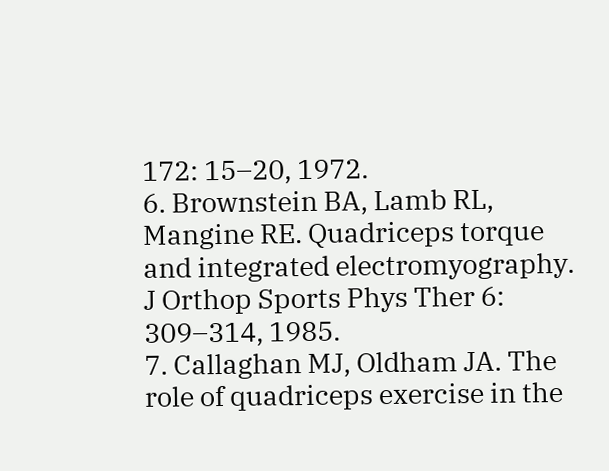172: 15–20, 1972.
6. Brownstein BA, Lamb RL, Mangine RE. Quadriceps torque and integrated electromyography. J Orthop Sports Phys Ther 6: 309–314, 1985.
7. Callaghan MJ, Oldham JA. The role of quadriceps exercise in the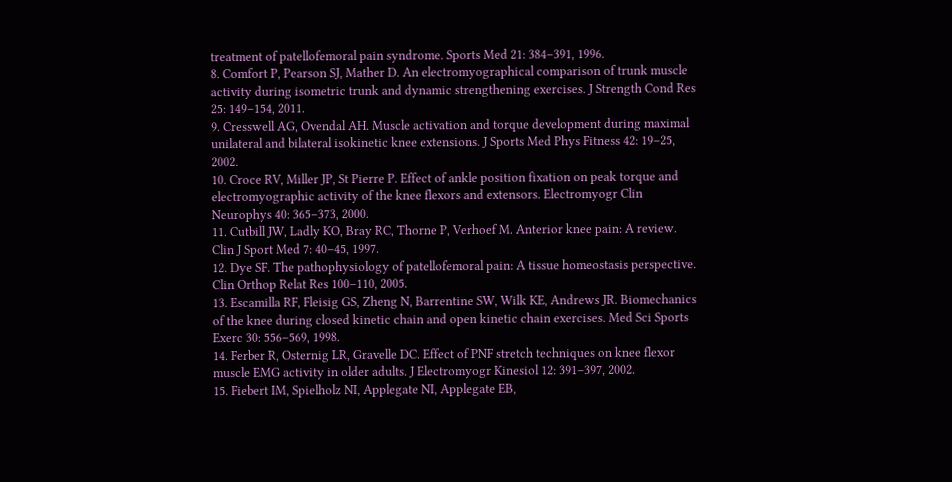treatment of patellofemoral pain syndrome. Sports Med 21: 384–391, 1996.
8. Comfort P, Pearson SJ, Mather D. An electromyographical comparison of trunk muscle activity during isometric trunk and dynamic strengthening exercises. J Strength Cond Res 25: 149–154, 2011.
9. Cresswell AG, Ovendal AH. Muscle activation and torque development during maximal unilateral and bilateral isokinetic knee extensions. J Sports Med Phys Fitness 42: 19–25, 2002.
10. Croce RV, Miller JP, St Pierre P. Effect of ankle position fixation on peak torque and electromyographic activity of the knee flexors and extensors. Electromyogr Clin Neurophys 40: 365–373, 2000.
11. Cutbill JW, Ladly KO, Bray RC, Thorne P, Verhoef M. Anterior knee pain: A review. Clin J Sport Med 7: 40–45, 1997.
12. Dye SF. The pathophysiology of patellofemoral pain: A tissue homeostasis perspective. Clin Orthop Relat Res 100–110, 2005.
13. Escamilla RF, Fleisig GS, Zheng N, Barrentine SW, Wilk KE, Andrews JR. Biomechanics of the knee during closed kinetic chain and open kinetic chain exercises. Med Sci Sports Exerc 30: 556–569, 1998.
14. Ferber R, Osternig LR, Gravelle DC. Effect of PNF stretch techniques on knee flexor muscle EMG activity in older adults. J Electromyogr Kinesiol 12: 391–397, 2002.
15. Fiebert IM, Spielholz NI, Applegate NI, Applegate EB,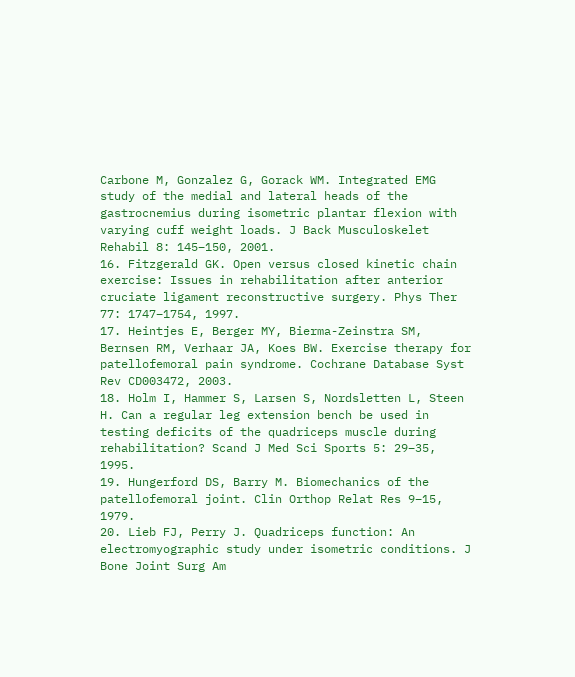Carbone M, Gonzalez G, Gorack WM. Integrated EMG study of the medial and lateral heads of the gastrocnemius during isometric plantar flexion with varying cuff weight loads. J Back Musculoskelet Rehabil 8: 145–150, 2001.
16. Fitzgerald GK. Open versus closed kinetic chain exercise: Issues in rehabilitation after anterior cruciate ligament reconstructive surgery. Phys Ther 77: 1747–1754, 1997.
17. Heintjes E, Berger MY, Bierma-Zeinstra SM, Bernsen RM, Verhaar JA, Koes BW. Exercise therapy for patellofemoral pain syndrome. Cochrane Database Syst Rev CD003472, 2003.
18. Holm I, Hammer S, Larsen S, Nordsletten L, Steen H. Can a regular leg extension bench be used in testing deficits of the quadriceps muscle during rehabilitation? Scand J Med Sci Sports 5: 29–35, 1995.
19. Hungerford DS, Barry M. Biomechanics of the patellofemoral joint. Clin Orthop Relat Res 9–15, 1979.
20. Lieb FJ, Perry J. Quadriceps function: An electromyographic study under isometric conditions. J Bone Joint Surg Am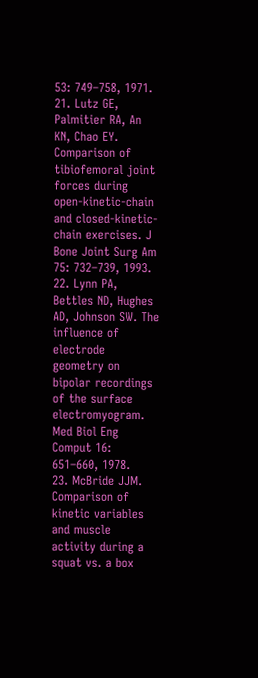53: 749–758, 1971.
21. Lutz GE, Palmitier RA, An KN, Chao EY. Comparison of tibiofemoral joint forces during open-kinetic-chain and closed-kinetic-chain exercises. J Bone Joint Surg Am 75: 732–739, 1993.
22. Lynn PA, Bettles ND, Hughes AD, Johnson SW. The influence of electrode geometry on bipolar recordings of the surface electromyogram. Med Biol Eng Comput 16: 651–660, 1978.
23. McBride JJM. Comparison of kinetic variables and muscle activity during a squat vs. a box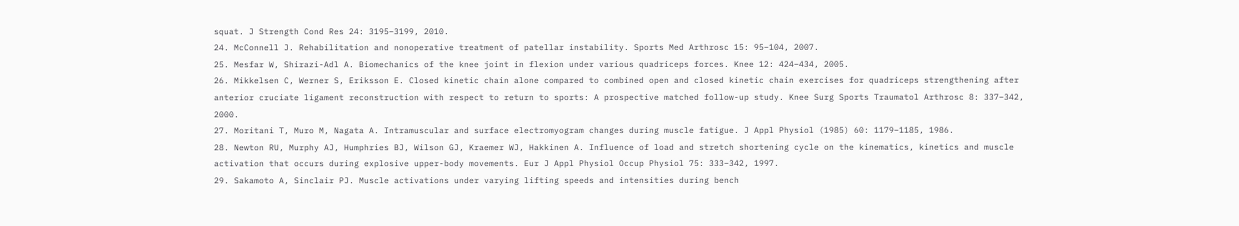squat. J Strength Cond Res 24: 3195–3199, 2010.
24. McConnell J. Rehabilitation and nonoperative treatment of patellar instability. Sports Med Arthrosc 15: 95–104, 2007.
25. Mesfar W, Shirazi-Adl A. Biomechanics of the knee joint in flexion under various quadriceps forces. Knee 12: 424–434, 2005.
26. Mikkelsen C, Werner S, Eriksson E. Closed kinetic chain alone compared to combined open and closed kinetic chain exercises for quadriceps strengthening after anterior cruciate ligament reconstruction with respect to return to sports: A prospective matched follow-up study. Knee Surg Sports Traumatol Arthrosc 8: 337–342, 2000.
27. Moritani T, Muro M, Nagata A. Intramuscular and surface electromyogram changes during muscle fatigue. J Appl Physiol (1985) 60: 1179–1185, 1986.
28. Newton RU, Murphy AJ, Humphries BJ, Wilson GJ, Kraemer WJ, Hakkinen A. Influence of load and stretch shortening cycle on the kinematics, kinetics and muscle activation that occurs during explosive upper-body movements. Eur J Appl Physiol Occup Physiol 75: 333–342, 1997.
29. Sakamoto A, Sinclair PJ. Muscle activations under varying lifting speeds and intensities during bench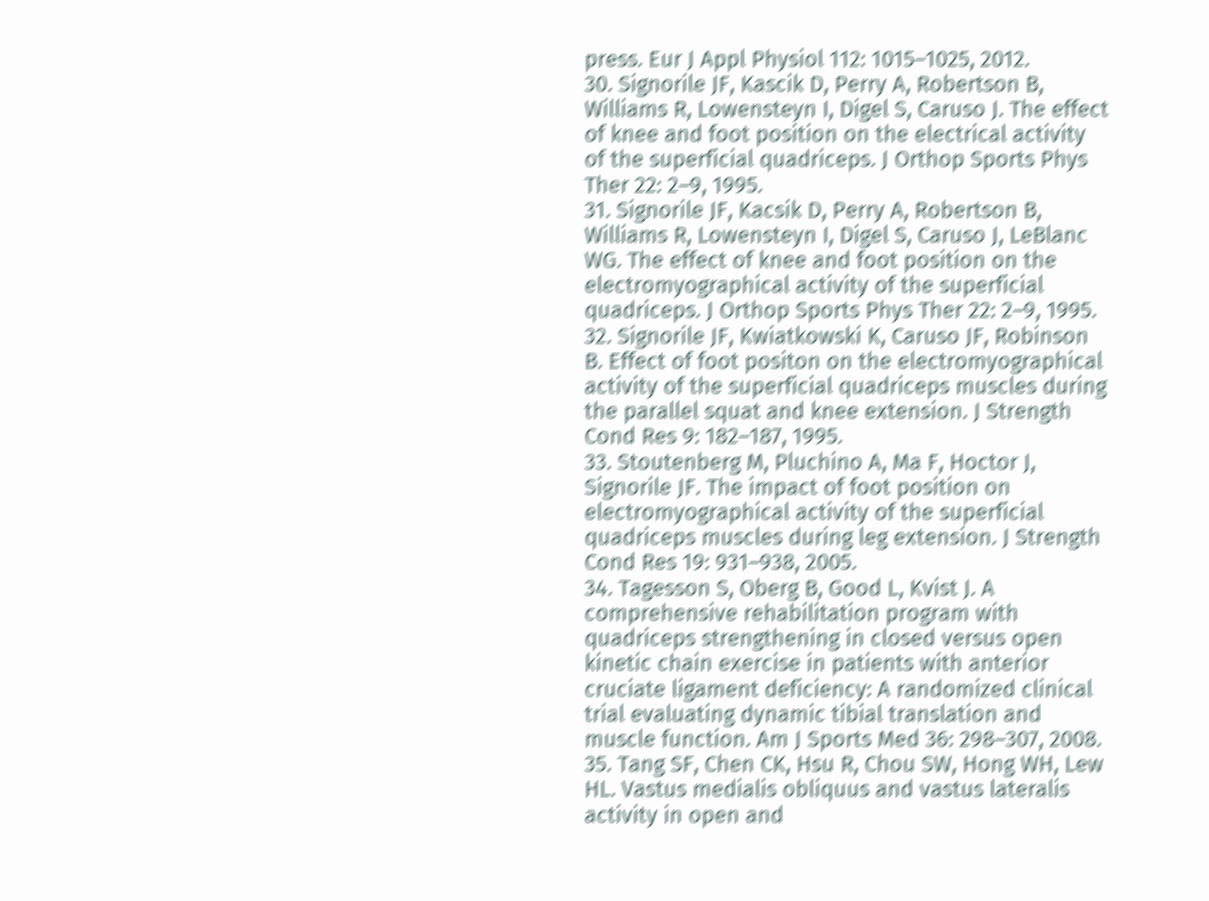press. Eur J Appl Physiol 112: 1015–1025, 2012.
30. Signorile JF, Kascik D, Perry A, Robertson B, Williams R, Lowensteyn I, Digel S, Caruso J. The effect of knee and foot position on the electrical activity of the superficial quadriceps. J Orthop Sports Phys Ther 22: 2–9, 1995.
31. Signorile JF, Kacsik D, Perry A, Robertson B, Williams R, Lowensteyn I, Digel S, Caruso J, LeBlanc WG. The effect of knee and foot position on the electromyographical activity of the superficial quadriceps. J Orthop Sports Phys Ther 22: 2–9, 1995.
32. Signorile JF, Kwiatkowski K, Caruso JF, Robinson B. Effect of foot positon on the electromyographical activity of the superficial quadriceps muscles during the parallel squat and knee extension. J Strength Cond Res 9: 182–187, 1995.
33. Stoutenberg M, Pluchino A, Ma F, Hoctor J, Signorile JF. The impact of foot position on electromyographical activity of the superficial quadriceps muscles during leg extension. J Strength Cond Res 19: 931–938, 2005.
34. Tagesson S, Oberg B, Good L, Kvist J. A comprehensive rehabilitation program with quadriceps strengthening in closed versus open kinetic chain exercise in patients with anterior cruciate ligament deficiency: A randomized clinical trial evaluating dynamic tibial translation and muscle function. Am J Sports Med 36: 298–307, 2008.
35. Tang SF, Chen CK, Hsu R, Chou SW, Hong WH, Lew HL. Vastus medialis obliquus and vastus lateralis activity in open and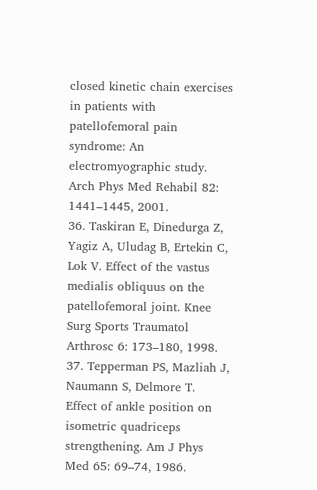closed kinetic chain exercises in patients with patellofemoral pain syndrome: An electromyographic study. Arch Phys Med Rehabil 82: 1441–1445, 2001.
36. Taskiran E, Dinedurga Z, Yagiz A, Uludag B, Ertekin C, Lok V. Effect of the vastus medialis obliquus on the patellofemoral joint. Knee Surg Sports Traumatol Arthrosc 6: 173–180, 1998.
37. Tepperman PS, Mazliah J, Naumann S, Delmore T. Effect of ankle position on isometric quadriceps strengthening. Am J Phys Med 65: 69–74, 1986.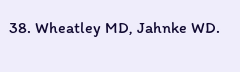38. Wheatley MD, Jahnke WD.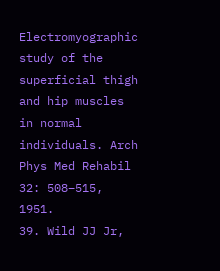Electromyographic study of the superficial thigh and hip muscles in normal individuals. Arch Phys Med Rehabil 32: 508–515, 1951.
39. Wild JJ Jr,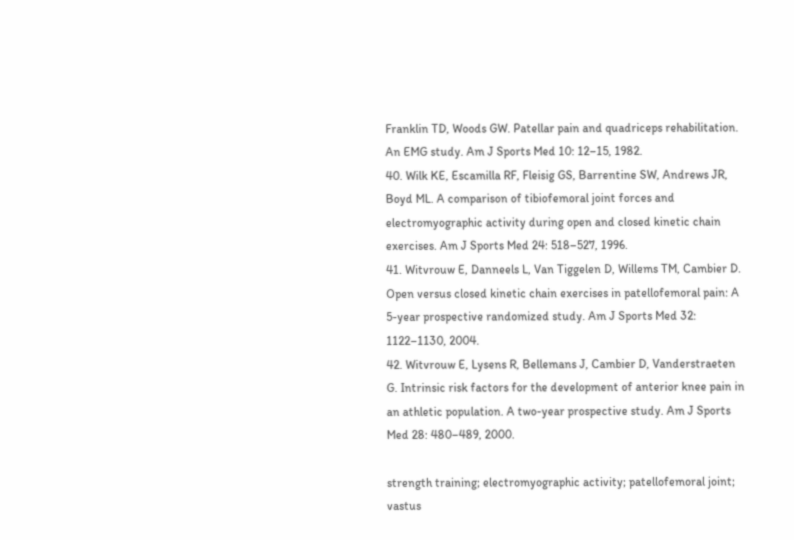Franklin TD, Woods GW. Patellar pain and quadriceps rehabilitation. An EMG study. Am J Sports Med 10: 12–15, 1982.
40. Wilk KE, Escamilla RF, Fleisig GS, Barrentine SW, Andrews JR, Boyd ML. A comparison of tibiofemoral joint forces and electromyographic activity during open and closed kinetic chain exercises. Am J Sports Med 24: 518–527, 1996.
41. Witvrouw E, Danneels L, Van Tiggelen D, Willems TM, Cambier D. Open versus closed kinetic chain exercises in patellofemoral pain: A 5-year prospective randomized study. Am J Sports Med 32: 1122–1130, 2004.
42. Witvrouw E, Lysens R, Bellemans J, Cambier D, Vanderstraeten G. Intrinsic risk factors for the development of anterior knee pain in an athletic population. A two-year prospective study. Am J Sports Med 28: 480–489, 2000.

strength training; electromyographic activity; patellofemoral joint; vastus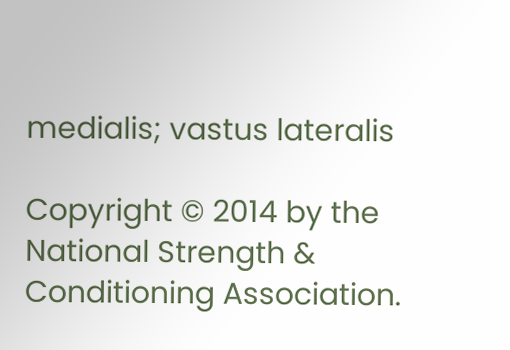medialis; vastus lateralis

Copyright © 2014 by the National Strength & Conditioning Association.